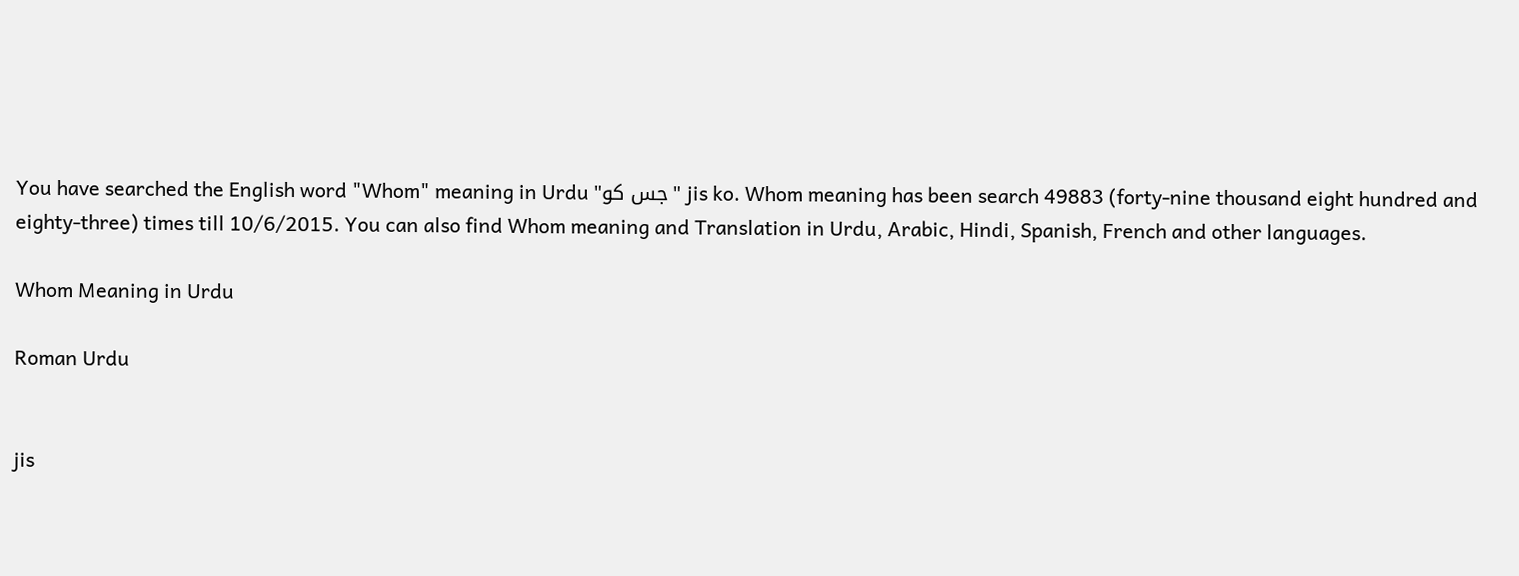You have searched the English word "Whom" meaning in Urdu "جس کو" jis ko. Whom meaning has been search 49883 (forty-nine thousand eight hundred and eighty-three) times till 10/6/2015. You can also find Whom meaning and Translation in Urdu, Arabic, Hindi, Spanish, French and other languages.

Whom Meaning in Urdu

Roman Urdu


jis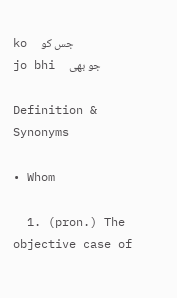ko  جس کو
jo bhi  جو بھی

Definition & Synonyms

• Whom

  1. (pron.) The objective case of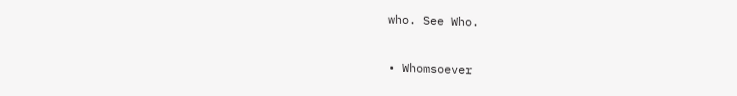who. See Who.

• Whomsoever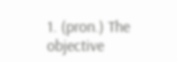1. (pron.) The objective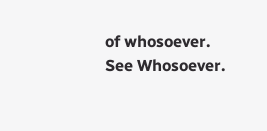of whosoever. See Whosoever.